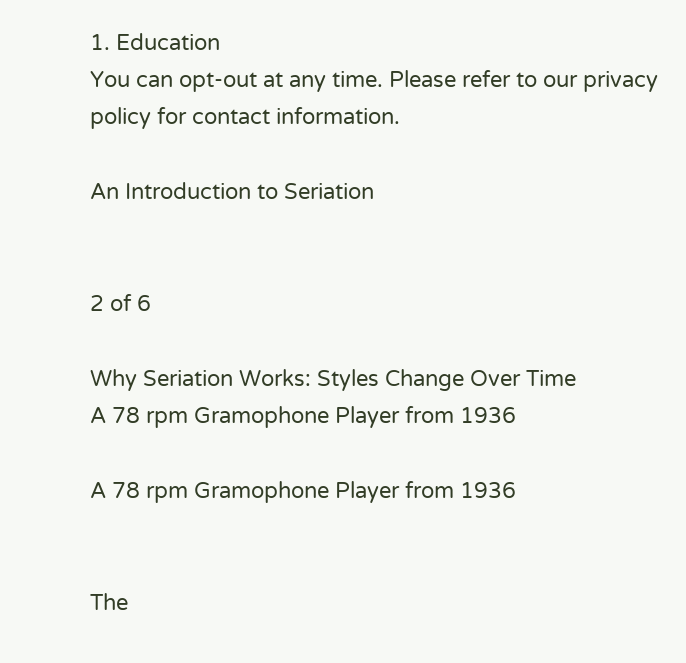1. Education
You can opt-out at any time. Please refer to our privacy policy for contact information.

An Introduction to Seriation


2 of 6

Why Seriation Works: Styles Change Over Time
A 78 rpm Gramophone Player from 1936

A 78 rpm Gramophone Player from 1936


The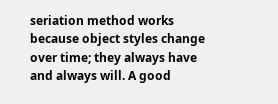seriation method works because object styles change over time; they always have and always will. A good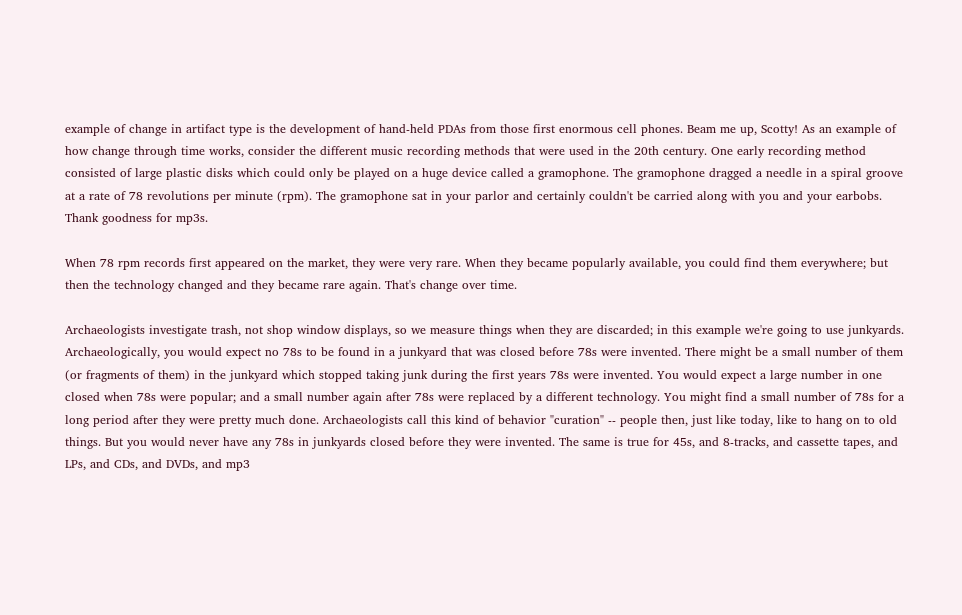example of change in artifact type is the development of hand-held PDAs from those first enormous cell phones. Beam me up, Scotty! As an example of how change through time works, consider the different music recording methods that were used in the 20th century. One early recording method consisted of large plastic disks which could only be played on a huge device called a gramophone. The gramophone dragged a needle in a spiral groove at a rate of 78 revolutions per minute (rpm). The gramophone sat in your parlor and certainly couldn't be carried along with you and your earbobs. Thank goodness for mp3s.

When 78 rpm records first appeared on the market, they were very rare. When they became popularly available, you could find them everywhere; but then the technology changed and they became rare again. That's change over time.

Archaeologists investigate trash, not shop window displays, so we measure things when they are discarded; in this example we're going to use junkyards. Archaeologically, you would expect no 78s to be found in a junkyard that was closed before 78s were invented. There might be a small number of them (or fragments of them) in the junkyard which stopped taking junk during the first years 78s were invented. You would expect a large number in one closed when 78s were popular; and a small number again after 78s were replaced by a different technology. You might find a small number of 78s for a long period after they were pretty much done. Archaeologists call this kind of behavior "curation" -- people then, just like today, like to hang on to old things. But you would never have any 78s in junkyards closed before they were invented. The same is true for 45s, and 8-tracks, and cassette tapes, and LPs, and CDs, and DVDs, and mp3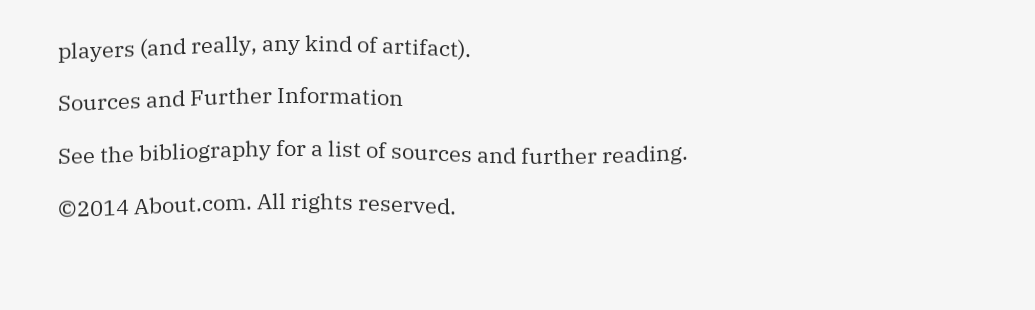players (and really, any kind of artifact).

Sources and Further Information

See the bibliography for a list of sources and further reading.

©2014 About.com. All rights reserved.